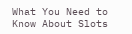What You Need to Know About Slots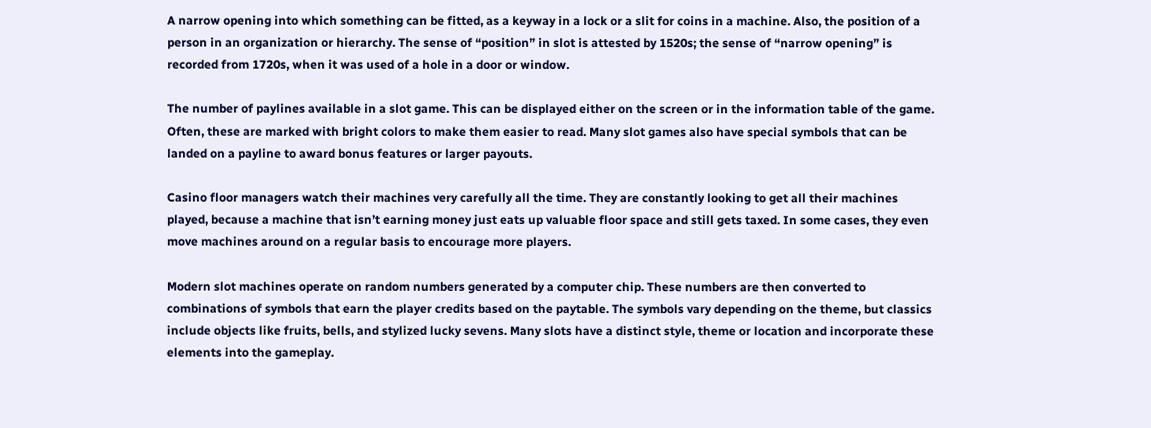A narrow opening into which something can be fitted, as a keyway in a lock or a slit for coins in a machine. Also, the position of a person in an organization or hierarchy. The sense of “position” in slot is attested by 1520s; the sense of “narrow opening” is recorded from 1720s, when it was used of a hole in a door or window.

The number of paylines available in a slot game. This can be displayed either on the screen or in the information table of the game. Often, these are marked with bright colors to make them easier to read. Many slot games also have special symbols that can be landed on a payline to award bonus features or larger payouts.

Casino floor managers watch their machines very carefully all the time. They are constantly looking to get all their machines played, because a machine that isn’t earning money just eats up valuable floor space and still gets taxed. In some cases, they even move machines around on a regular basis to encourage more players.

Modern slot machines operate on random numbers generated by a computer chip. These numbers are then converted to combinations of symbols that earn the player credits based on the paytable. The symbols vary depending on the theme, but classics include objects like fruits, bells, and stylized lucky sevens. Many slots have a distinct style, theme or location and incorporate these elements into the gameplay.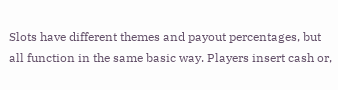Slots have different themes and payout percentages, but all function in the same basic way. Players insert cash or,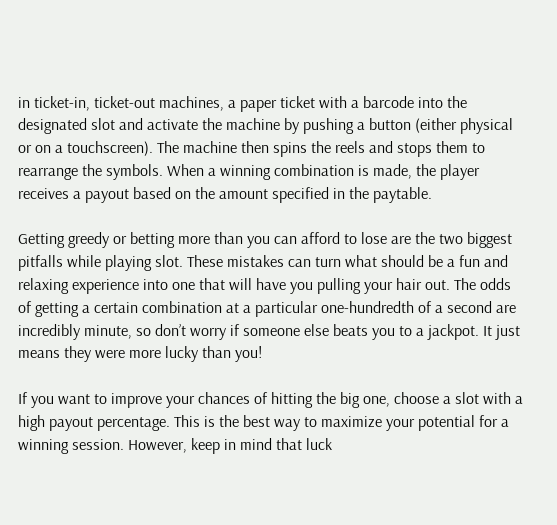in ticket-in, ticket-out machines, a paper ticket with a barcode into the designated slot and activate the machine by pushing a button (either physical or on a touchscreen). The machine then spins the reels and stops them to rearrange the symbols. When a winning combination is made, the player receives a payout based on the amount specified in the paytable.

Getting greedy or betting more than you can afford to lose are the two biggest pitfalls while playing slot. These mistakes can turn what should be a fun and relaxing experience into one that will have you pulling your hair out. The odds of getting a certain combination at a particular one-hundredth of a second are incredibly minute, so don’t worry if someone else beats you to a jackpot. It just means they were more lucky than you!

If you want to improve your chances of hitting the big one, choose a slot with a high payout percentage. This is the best way to maximize your potential for a winning session. However, keep in mind that luck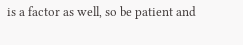is a factor as well, so be patient and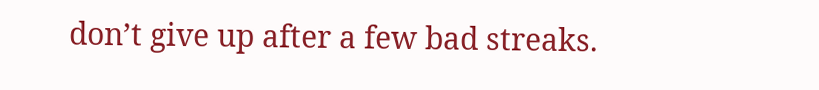don’t give up after a few bad streaks.